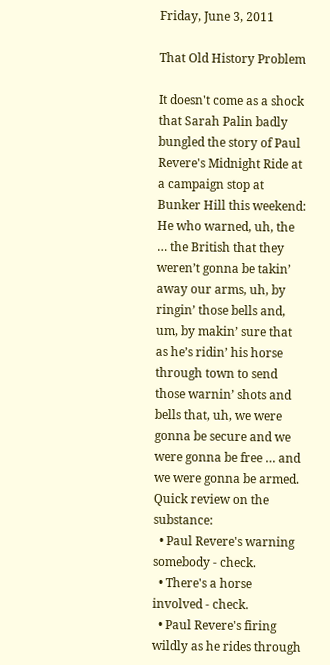Friday, June 3, 2011

That Old History Problem

It doesn't come as a shock that Sarah Palin badly bungled the story of Paul Revere's Midnight Ride at a campaign stop at Bunker Hill this weekend:
He who warned, uh, the … the British that they weren’t gonna be takin’ away our arms, uh, by ringin’ those bells and, um, by makin’ sure that as he’s ridin’ his horse through town to send those warnin’ shots and bells that, uh, we were gonna be secure and we were gonna be free … and we were gonna be armed.
Quick review on the substance:
  • Paul Revere's warning somebody - check.
  • There's a horse involved - check.
  • Paul Revere's firing wildly as he rides through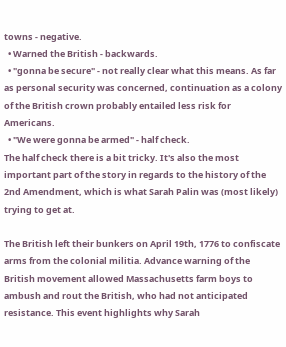towns - negative.
  • Warned the British - backwards.
  • "gonna be secure" - not really clear what this means. As far as personal security was concerned, continuation as a colony of the British crown probably entailed less risk for Americans.
  • "We were gonna be armed" - half check.
The half check there is a bit tricky. It's also the most important part of the story in regards to the history of the 2nd Amendment, which is what Sarah Palin was (most likely) trying to get at.

The British left their bunkers on April 19th, 1776 to confiscate arms from the colonial militia. Advance warning of the British movement allowed Massachusetts farm boys to ambush and rout the British, who had not anticipated resistance. This event highlights why Sarah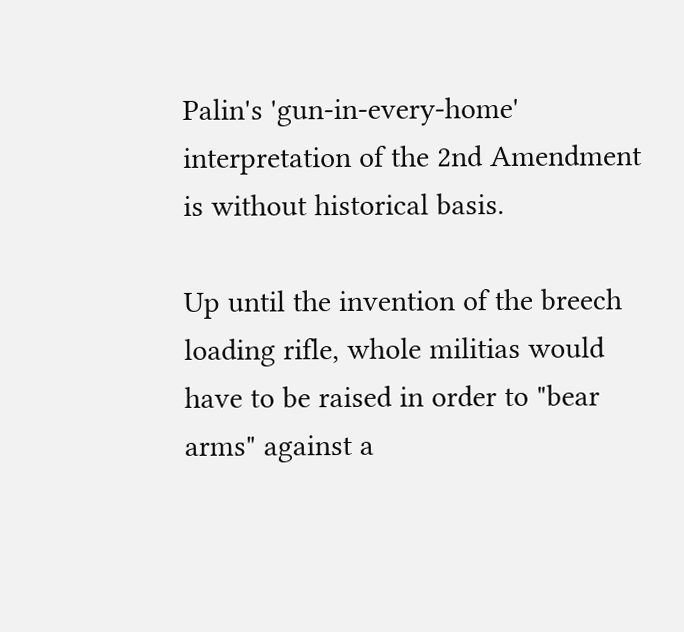Palin's 'gun-in-every-home' interpretation of the 2nd Amendment is without historical basis.

Up until the invention of the breech loading rifle, whole militias would have to be raised in order to "bear arms" against a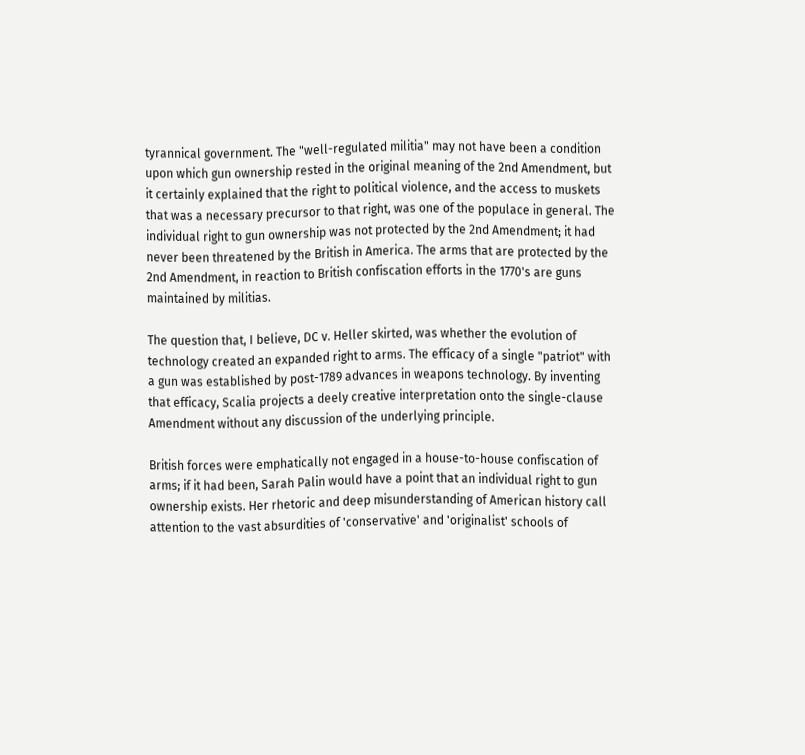tyrannical government. The "well-regulated militia" may not have been a condition upon which gun ownership rested in the original meaning of the 2nd Amendment, but it certainly explained that the right to political violence, and the access to muskets that was a necessary precursor to that right, was one of the populace in general. The individual right to gun ownership was not protected by the 2nd Amendment; it had never been threatened by the British in America. The arms that are protected by the 2nd Amendment, in reaction to British confiscation efforts in the 1770's are guns maintained by militias.

The question that, I believe, DC v. Heller skirted, was whether the evolution of technology created an expanded right to arms. The efficacy of a single "patriot" with a gun was established by post-1789 advances in weapons technology. By inventing that efficacy, Scalia projects a deely creative interpretation onto the single-clause Amendment without any discussion of the underlying principle.

British forces were emphatically not engaged in a house-to-house confiscation of arms; if it had been, Sarah Palin would have a point that an individual right to gun ownership exists. Her rhetoric and deep misunderstanding of American history call attention to the vast absurdities of 'conservative' and 'originalist' schools of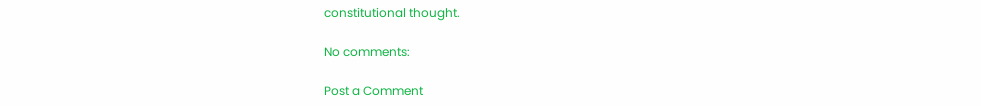constitutional thought.

No comments:

Post a Comment